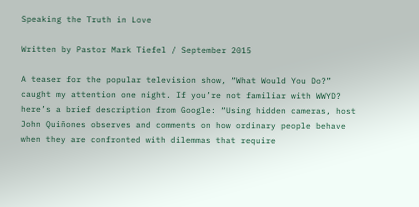Speaking the Truth in Love

Written by Pastor Mark Tiefel / September 2015

A teaser for the popular television show, “What Would You Do?” caught my attention one night. If you’re not familiar with WWYD? here’s a brief description from Google: “Using hidden cameras, host John Quiñones observes and comments on how ordinary people behave when they are confronted with dilemmas that require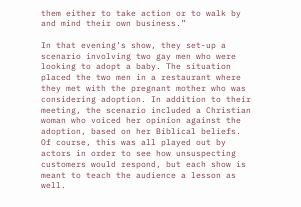them either to take action or to walk by and mind their own business.”

In that evening’s show, they set-up a scenario involving two gay men who were looking to adopt a baby. The situation placed the two men in a restaurant where they met with the pregnant mother who was considering adoption. In addition to their meeting, the scenario included a Christian woman who voiced her opinion against the adoption, based on her Biblical beliefs. Of course, this was all played out by actors in order to see how unsuspecting customers would respond, but each show is meant to teach the audience a lesson as well.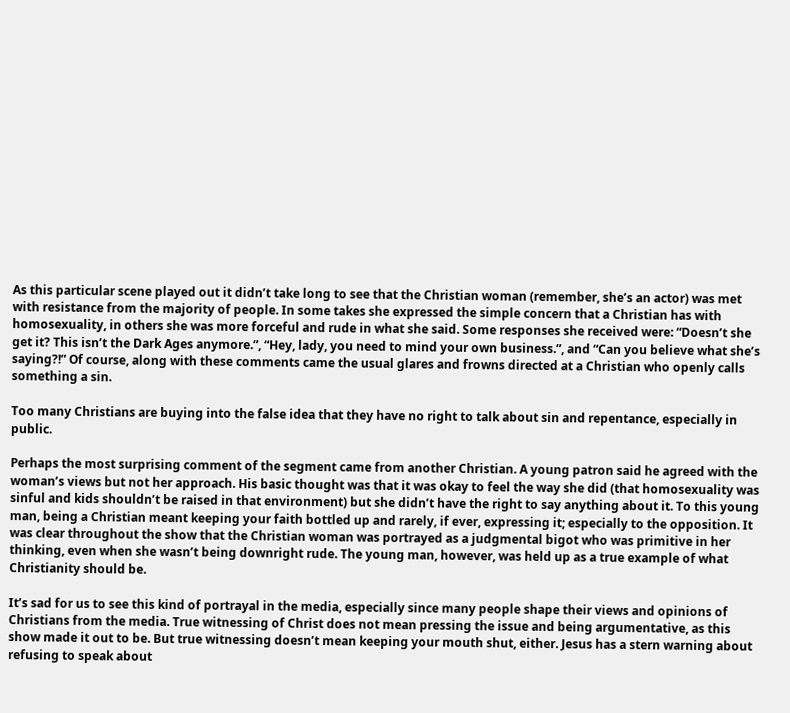As this particular scene played out it didn’t take long to see that the Christian woman (remember, she’s an actor) was met with resistance from the majority of people. In some takes she expressed the simple concern that a Christian has with homosexuality, in others she was more forceful and rude in what she said. Some responses she received were: “Doesn’t she get it? This isn’t the Dark Ages anymore.”, “Hey, lady, you need to mind your own business.”, and “Can you believe what she’s saying?!” Of course, along with these comments came the usual glares and frowns directed at a Christian who openly calls something a sin.

Too many Christians are buying into the false idea that they have no right to talk about sin and repentance, especially in public.

Perhaps the most surprising comment of the segment came from another Christian. A young patron said he agreed with the woman’s views but not her approach. His basic thought was that it was okay to feel the way she did (that homosexuality was sinful and kids shouldn’t be raised in that environment) but she didn’t have the right to say anything about it. To this young man, being a Christian meant keeping your faith bottled up and rarely, if ever, expressing it; especially to the opposition. It was clear throughout the show that the Christian woman was portrayed as a judgmental bigot who was primitive in her thinking, even when she wasn’t being downright rude. The young man, however, was held up as a true example of what Christianity should be.

It’s sad for us to see this kind of portrayal in the media, especially since many people shape their views and opinions of Christians from the media. True witnessing of Christ does not mean pressing the issue and being argumentative, as this show made it out to be. But true witnessing doesn’t mean keeping your mouth shut, either. Jesus has a stern warning about refusing to speak about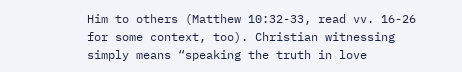Him to others (Matthew 10:32-33, read vv. 16-26 for some context, too). Christian witnessing simply means “speaking the truth in love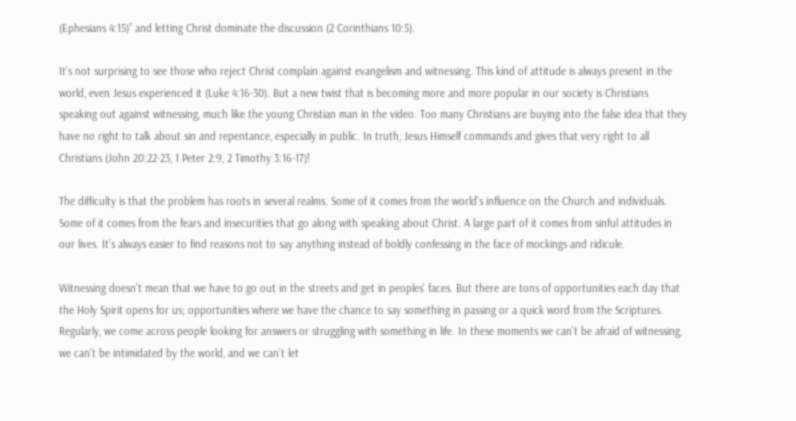(Ephesians 4:15)” and letting Christ dominate the discussion (2 Corinthians 10:5).

It’s not surprising to see those who reject Christ complain against evangelism and witnessing. This kind of attitude is always present in the world, even Jesus experienced it (Luke 4:16-30). But a new twist that is becoming more and more popular in our society is Christians speaking out against witnessing, much like the young Christian man in the video. Too many Christians are buying into the false idea that they have no right to talk about sin and repentance, especially in public. In truth, Jesus Himself commands and gives that very right to all Christians (John 20:22-23, 1 Peter 2:9, 2 Timothy 3:16-17)!

The difficulty is that the problem has roots in several realms. Some of it comes from the world’s influence on the Church and individuals. Some of it comes from the fears and insecurities that go along with speaking about Christ. A large part of it comes from sinful attitudes in our lives. It’s always easier to find reasons not to say anything instead of boldly confessing in the face of mockings and ridicule.

Witnessing doesn’t mean that we have to go out in the streets and get in peoples’ faces. But there are tons of opportunities each day that the Holy Spirit opens for us; opportunities where we have the chance to say something in passing or a quick word from the Scriptures. Regularly, we come across people looking for answers or struggling with something in life. In these moments we can’t be afraid of witnessing, we can’t be intimidated by the world, and we can’t let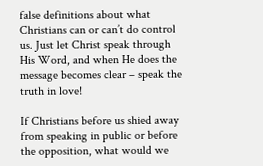false definitions about what Christians can or can’t do control us. Just let Christ speak through His Word, and when He does the message becomes clear – speak the truth in love!

If Christians before us shied away from speaking in public or before the opposition, what would we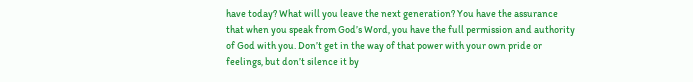have today? What will you leave the next generation? You have the assurance that when you speak from God’s Word, you have the full permission and authority of God with you. Don’t get in the way of that power with your own pride or feelings, but don’t silence it by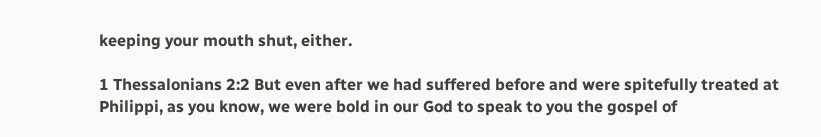keeping your mouth shut, either.

1 Thessalonians 2:2 But even after we had suffered before and were spitefully treated at Philippi, as you know, we were bold in our God to speak to you the gospel of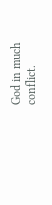God in much conflict.